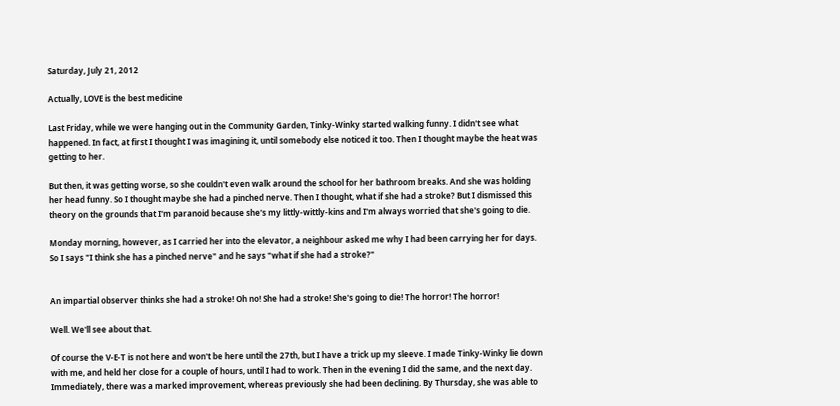Saturday, July 21, 2012

Actually, LOVE is the best medicine

Last Friday, while we were hanging out in the Community Garden, Tinky-Winky started walking funny. I didn't see what happened. In fact, at first I thought I was imagining it, until somebody else noticed it too. Then I thought maybe the heat was getting to her.

But then, it was getting worse, so she couldn't even walk around the school for her bathroom breaks. And she was holding her head funny. So I thought maybe she had a pinched nerve. Then I thought, what if she had a stroke? But I dismissed this theory on the grounds that I'm paranoid because she's my littly-wittly-kins and I'm always worried that she's going to die.

Monday morning, however, as I carried her into the elevator, a neighbour asked me why I had been carrying her for days. So I says "I think she has a pinched nerve" and he says "what if she had a stroke?"


An impartial observer thinks she had a stroke! Oh no! She had a stroke! She's going to die! The horror! The horror!

Well. We'll see about that.

Of course the V-E-T is not here and won't be here until the 27th, but I have a trick up my sleeve. I made Tinky-Winky lie down with me, and held her close for a couple of hours, until I had to work. Then in the evening I did the same, and the next day. Immediately, there was a marked improvement, whereas previously she had been declining. By Thursday, she was able to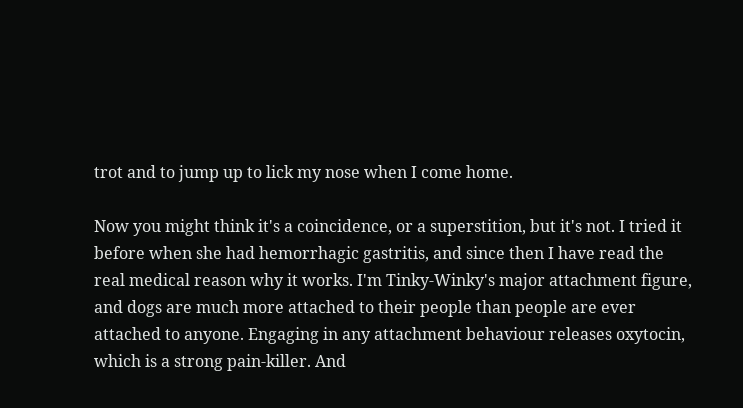trot and to jump up to lick my nose when I come home.

Now you might think it's a coincidence, or a superstition, but it's not. I tried it before when she had hemorrhagic gastritis, and since then I have read the real medical reason why it works. I'm Tinky-Winky's major attachment figure, and dogs are much more attached to their people than people are ever attached to anyone. Engaging in any attachment behaviour releases oxytocin, which is a strong pain-killer. And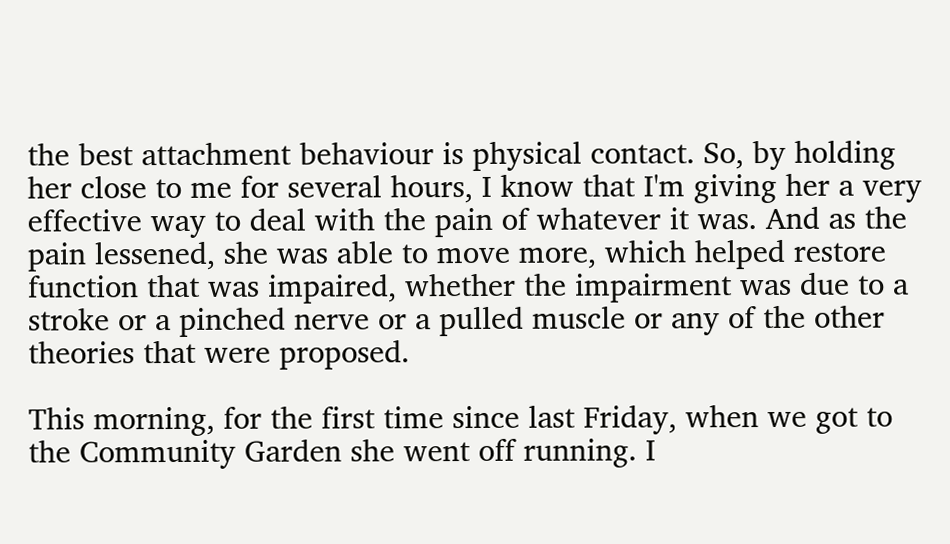the best attachment behaviour is physical contact. So, by holding her close to me for several hours, I know that I'm giving her a very effective way to deal with the pain of whatever it was. And as the pain lessened, she was able to move more, which helped restore function that was impaired, whether the impairment was due to a stroke or a pinched nerve or a pulled muscle or any of the other theories that were proposed.

This morning, for the first time since last Friday, when we got to the Community Garden she went off running. I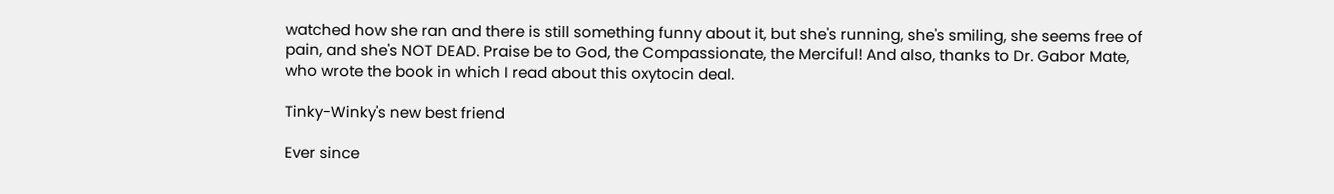watched how she ran and there is still something funny about it, but she's running, she's smiling, she seems free of pain, and she's NOT DEAD. Praise be to God, the Compassionate, the Merciful! And also, thanks to Dr. Gabor Mate, who wrote the book in which I read about this oxytocin deal.

Tinky-Winky's new best friend

Ever since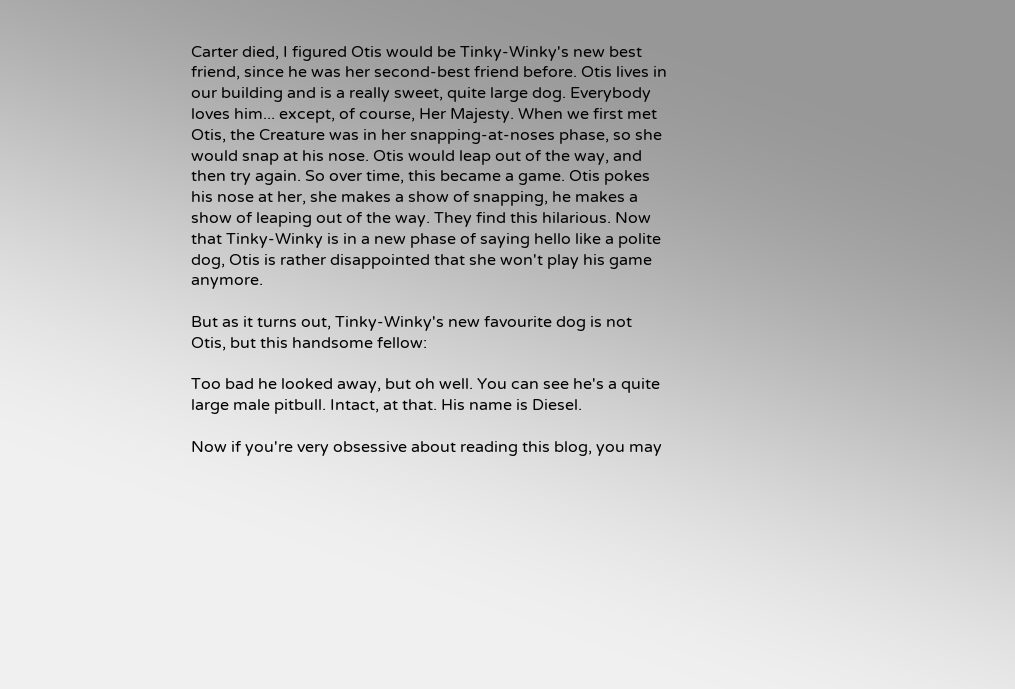Carter died, I figured Otis would be Tinky-Winky's new best friend, since he was her second-best friend before. Otis lives in our building and is a really sweet, quite large dog. Everybody loves him... except, of course, Her Majesty. When we first met Otis, the Creature was in her snapping-at-noses phase, so she would snap at his nose. Otis would leap out of the way, and then try again. So over time, this became a game. Otis pokes his nose at her, she makes a show of snapping, he makes a show of leaping out of the way. They find this hilarious. Now that Tinky-Winky is in a new phase of saying hello like a polite dog, Otis is rather disappointed that she won't play his game anymore.

But as it turns out, Tinky-Winky's new favourite dog is not Otis, but this handsome fellow:

Too bad he looked away, but oh well. You can see he's a quite large male pitbull. Intact, at that. His name is Diesel.

Now if you're very obsessive about reading this blog, you may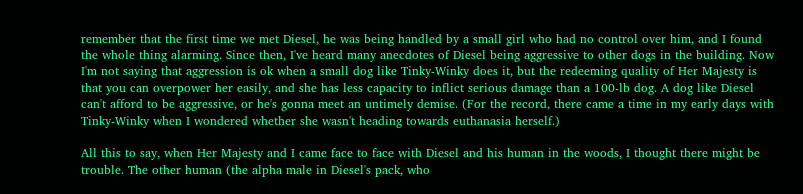remember that the first time we met Diesel, he was being handled by a small girl who had no control over him, and I found the whole thing alarming. Since then, I've heard many anecdotes of Diesel being aggressive to other dogs in the building. Now I'm not saying that aggression is ok when a small dog like Tinky-Winky does it, but the redeeming quality of Her Majesty is that you can overpower her easily, and she has less capacity to inflict serious damage than a 100-lb dog. A dog like Diesel can't afford to be aggressive, or he's gonna meet an untimely demise. (For the record, there came a time in my early days with Tinky-Winky when I wondered whether she wasn't heading towards euthanasia herself.)

All this to say, when Her Majesty and I came face to face with Diesel and his human in the woods, I thought there might be trouble. The other human (the alpha male in Diesel's pack, who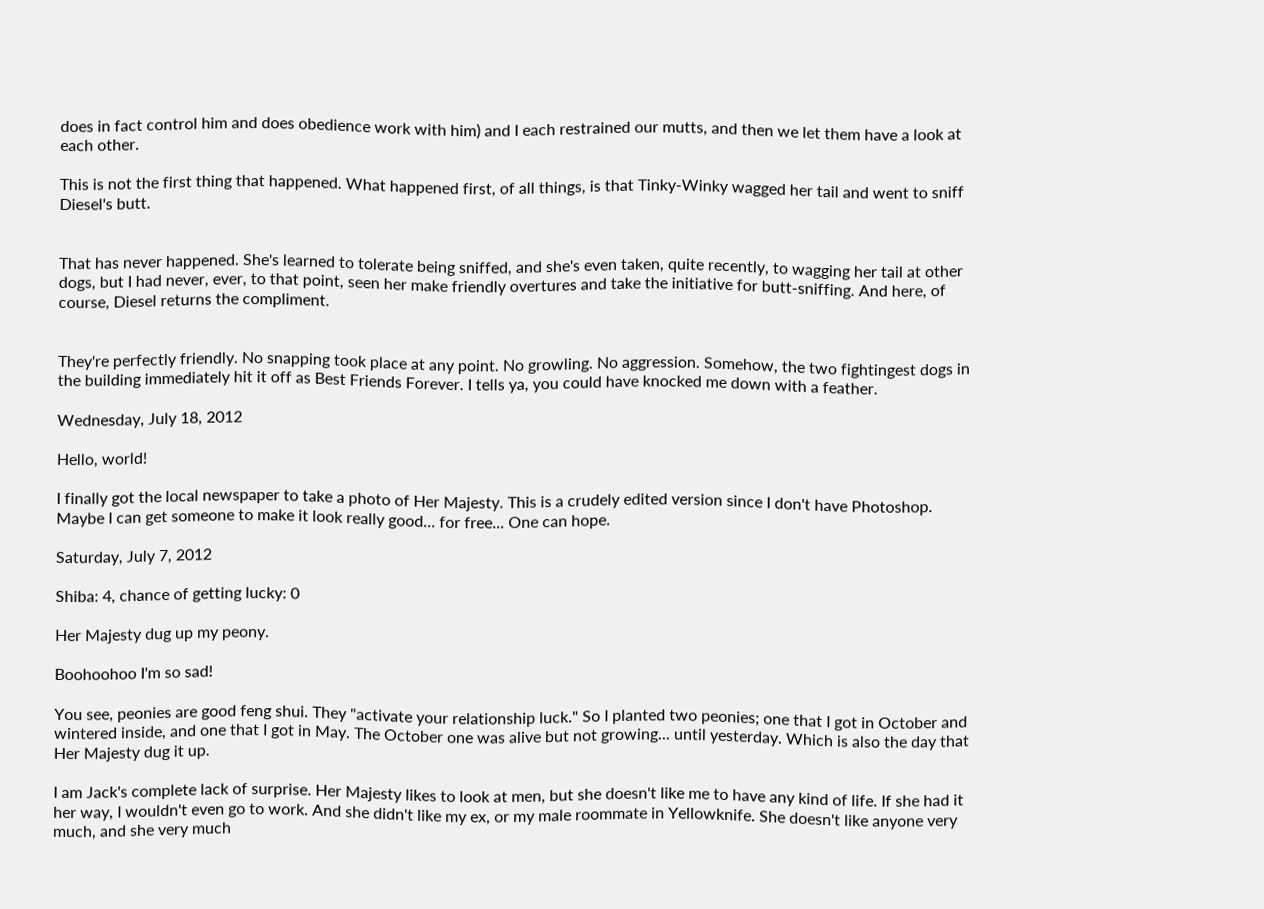does in fact control him and does obedience work with him) and I each restrained our mutts, and then we let them have a look at each other.

This is not the first thing that happened. What happened first, of all things, is that Tinky-Winky wagged her tail and went to sniff Diesel's butt.


That has never happened. She's learned to tolerate being sniffed, and she's even taken, quite recently, to wagging her tail at other dogs, but I had never, ever, to that point, seen her make friendly overtures and take the initiative for butt-sniffing. And here, of course, Diesel returns the compliment.


They're perfectly friendly. No snapping took place at any point. No growling. No aggression. Somehow, the two fightingest dogs in the building immediately hit it off as Best Friends Forever. I tells ya, you could have knocked me down with a feather.

Wednesday, July 18, 2012

Hello, world!

I finally got the local newspaper to take a photo of Her Majesty. This is a crudely edited version since I don't have Photoshop. Maybe I can get someone to make it look really good... for free... One can hope.

Saturday, July 7, 2012

Shiba: 4, chance of getting lucky: 0

Her Majesty dug up my peony.

Boohoohoo I'm so sad!

You see, peonies are good feng shui. They "activate your relationship luck." So I planted two peonies; one that I got in October and wintered inside, and one that I got in May. The October one was alive but not growing... until yesterday. Which is also the day that Her Majesty dug it up.

I am Jack's complete lack of surprise. Her Majesty likes to look at men, but she doesn't like me to have any kind of life. If she had it her way, I wouldn't even go to work. And she didn't like my ex, or my male roommate in Yellowknife. She doesn't like anyone very much, and she very much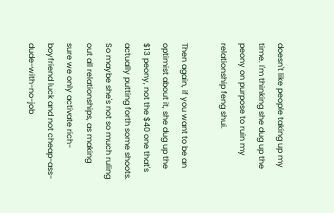doesn't like people taking up my time. I'm thinking she dug up the peony on purpose to ruin my relationship feng shui.

Then again, if you want to be an optimist about it, she dug up the $13 peony, not the $40 one that's actually putting forth some shoots. So maybe she's not so much ruling out all relationships, as making sure we only activate rich-boyfriend luck and not cheap-ass-dude-with-no-job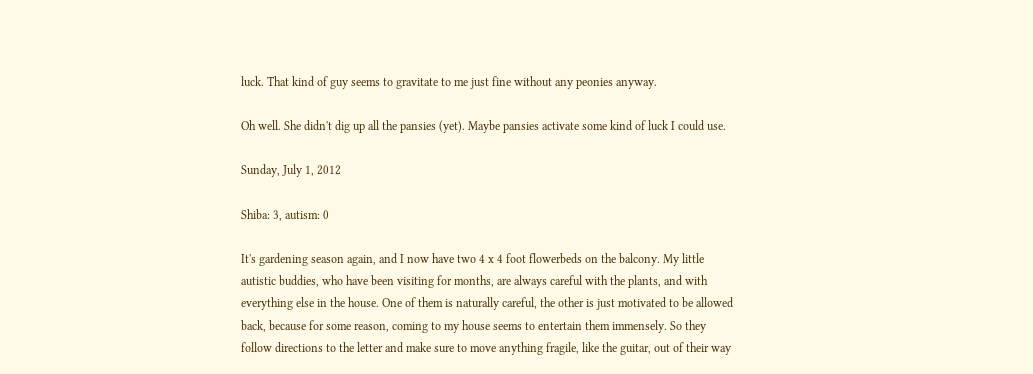luck. That kind of guy seems to gravitate to me just fine without any peonies anyway.

Oh well. She didn't dig up all the pansies (yet). Maybe pansies activate some kind of luck I could use.

Sunday, July 1, 2012

Shiba: 3, autism: 0

It's gardening season again, and I now have two 4 x 4 foot flowerbeds on the balcony. My little autistic buddies, who have been visiting for months, are always careful with the plants, and with everything else in the house. One of them is naturally careful, the other is just motivated to be allowed back, because for some reason, coming to my house seems to entertain them immensely. So they follow directions to the letter and make sure to move anything fragile, like the guitar, out of their way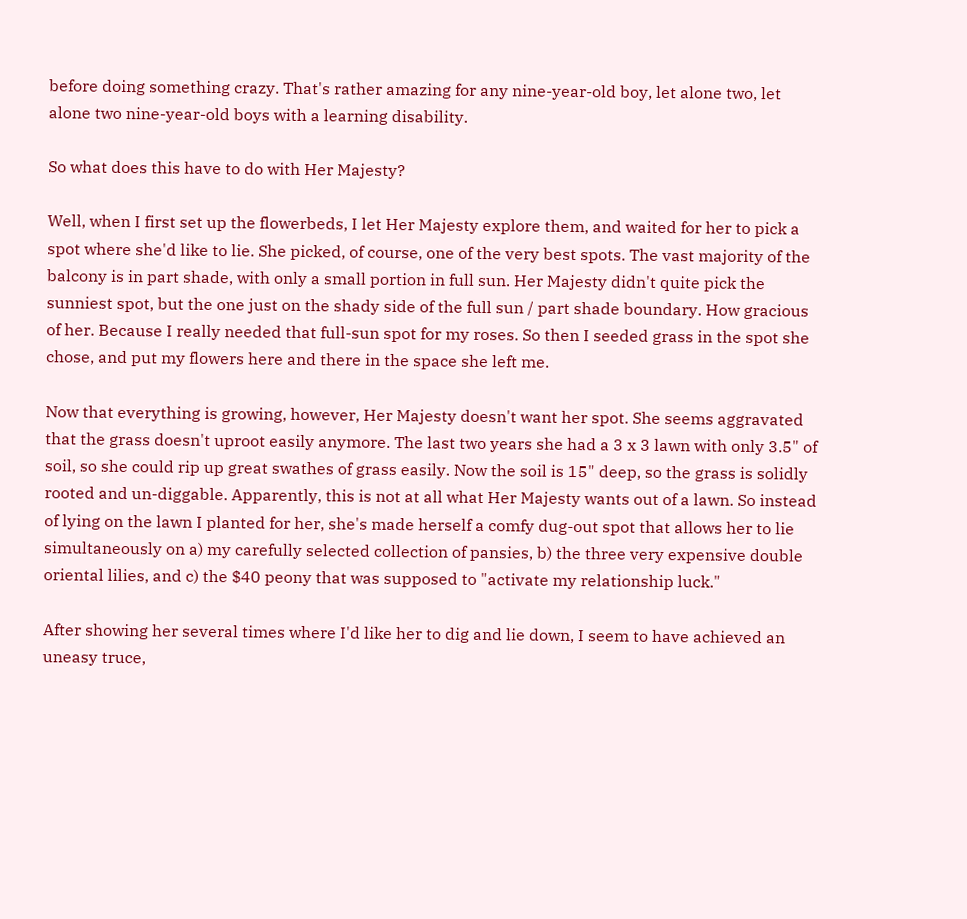before doing something crazy. That's rather amazing for any nine-year-old boy, let alone two, let alone two nine-year-old boys with a learning disability.

So what does this have to do with Her Majesty?

Well, when I first set up the flowerbeds, I let Her Majesty explore them, and waited for her to pick a spot where she'd like to lie. She picked, of course, one of the very best spots. The vast majority of the balcony is in part shade, with only a small portion in full sun. Her Majesty didn't quite pick the sunniest spot, but the one just on the shady side of the full sun / part shade boundary. How gracious of her. Because I really needed that full-sun spot for my roses. So then I seeded grass in the spot she chose, and put my flowers here and there in the space she left me.

Now that everything is growing, however, Her Majesty doesn't want her spot. She seems aggravated that the grass doesn't uproot easily anymore. The last two years she had a 3 x 3 lawn with only 3.5" of soil, so she could rip up great swathes of grass easily. Now the soil is 15" deep, so the grass is solidly rooted and un-diggable. Apparently, this is not at all what Her Majesty wants out of a lawn. So instead of lying on the lawn I planted for her, she's made herself a comfy dug-out spot that allows her to lie simultaneously on a) my carefully selected collection of pansies, b) the three very expensive double oriental lilies, and c) the $40 peony that was supposed to "activate my relationship luck."

After showing her several times where I'd like her to dig and lie down, I seem to have achieved an uneasy truce,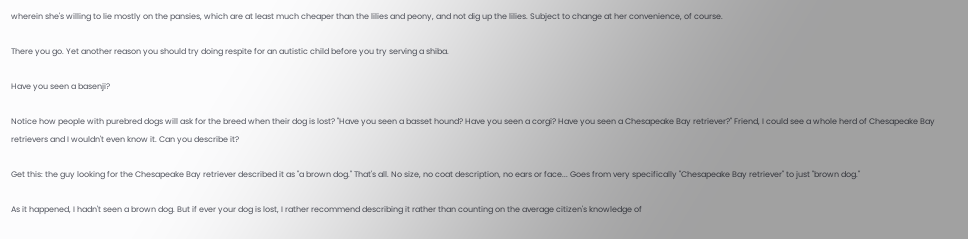wherein she's willing to lie mostly on the pansies, which are at least much cheaper than the lilies and peony, and not dig up the lilies. Subject to change at her convenience, of course.

There you go. Yet another reason you should try doing respite for an autistic child before you try serving a shiba.

Have you seen a basenji?

Notice how people with purebred dogs will ask for the breed when their dog is lost? "Have you seen a basset hound? Have you seen a corgi? Have you seen a Chesapeake Bay retriever?" Friend, I could see a whole herd of Chesapeake Bay retrievers and I wouldn't even know it. Can you describe it?

Get this: the guy looking for the Chesapeake Bay retriever described it as "a brown dog." That's all. No size, no coat description, no ears or face... Goes from very specifically "Chesapeake Bay retriever" to just "brown dog."

As it happened, I hadn't seen a brown dog. But if ever your dog is lost, I rather recommend describing it rather than counting on the average citizen's knowledge of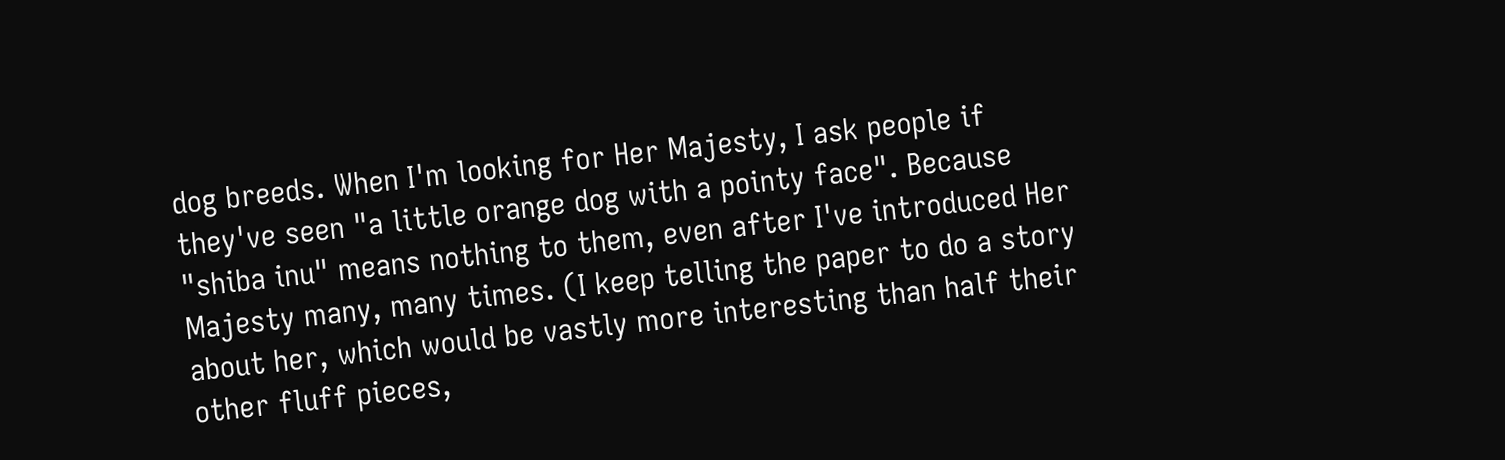dog breeds. When I'm looking for Her Majesty, I ask people if they've seen "a little orange dog with a pointy face". Because "shiba inu" means nothing to them, even after I've introduced Her Majesty many, many times. (I keep telling the paper to do a story about her, which would be vastly more interesting than half their other fluff pieces,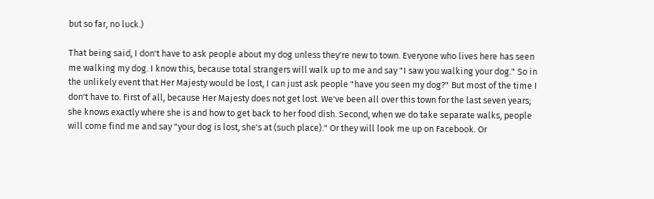but so far, no luck.)

That being said, I don't have to ask people about my dog unless they're new to town. Everyone who lives here has seen me walking my dog. I know this, because total strangers will walk up to me and say "I saw you walking your dog." So in the unlikely event that Her Majesty would be lost, I can just ask people "have you seen my dog?" But most of the time I don't have to. First of all, because Her Majesty does not get lost. We've been all over this town for the last seven years; she knows exactly where she is and how to get back to her food dish. Second, when we do take separate walks, people will come find me and say "your dog is lost, she's at (such place)." Or they will look me up on Facebook. Or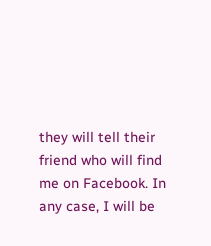they will tell their friend who will find me on Facebook. In any case, I will be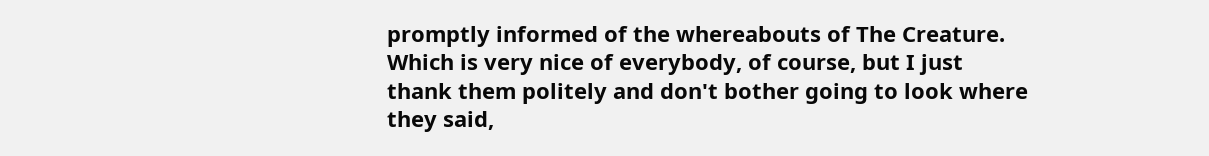promptly informed of the whereabouts of The Creature. Which is very nice of everybody, of course, but I just thank them politely and don't bother going to look where they said,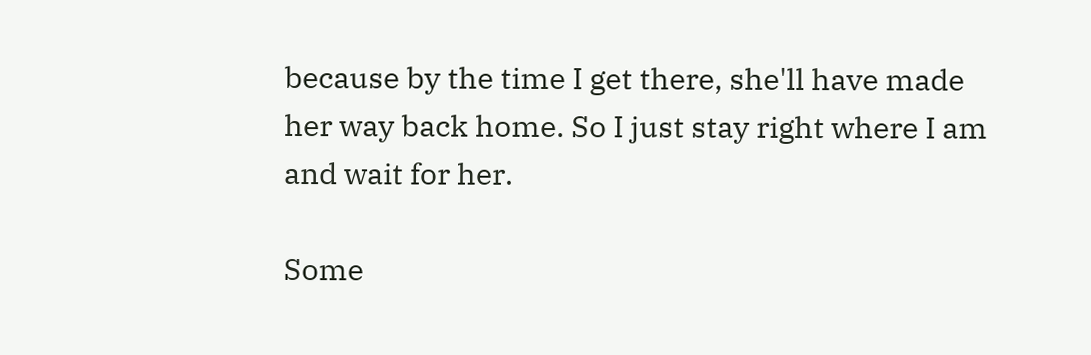because by the time I get there, she'll have made her way back home. So I just stay right where I am and wait for her.

Some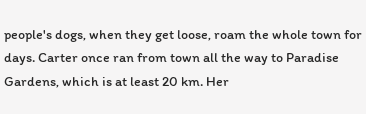people's dogs, when they get loose, roam the whole town for days. Carter once ran from town all the way to Paradise Gardens, which is at least 20 km. Her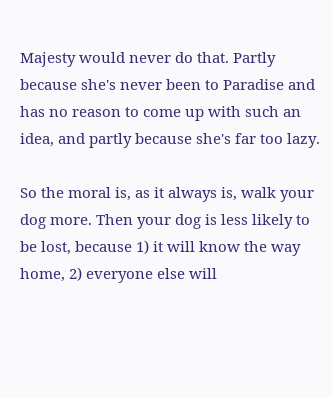Majesty would never do that. Partly because she's never been to Paradise and has no reason to come up with such an idea, and partly because she's far too lazy.

So the moral is, as it always is, walk your dog more. Then your dog is less likely to be lost, because 1) it will know the way home, 2) everyone else will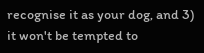recognise it as your dog, and 3) it won't be tempted to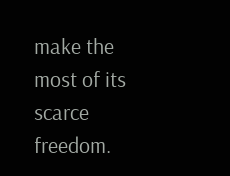make the most of its scarce freedom.